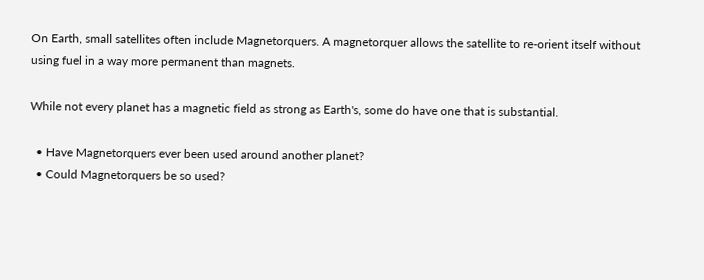On Earth, small satellites often include Magnetorquers. A magnetorquer allows the satellite to re-orient itself without using fuel in a way more permanent than magnets.

While not every planet has a magnetic field as strong as Earth's, some do have one that is substantial.

  • Have Magnetorquers ever been used around another planet?
  • Could Magnetorquers be so used?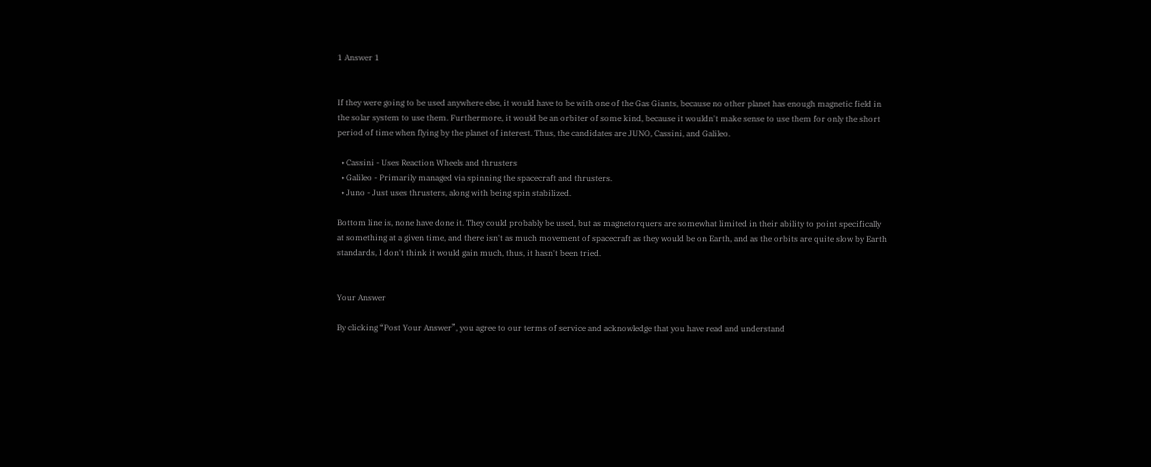1 Answer 1


If they were going to be used anywhere else, it would have to be with one of the Gas Giants, because no other planet has enough magnetic field in the solar system to use them. Furthermore, it would be an orbiter of some kind, because it wouldn't make sense to use them for only the short period of time when flying by the planet of interest. Thus, the candidates are JUNO, Cassini, and Galileo.

  • Cassini - Uses Reaction Wheels and thrusters
  • Galileo - Primarily managed via spinning the spacecraft and thrusters.
  • Juno - Just uses thrusters, along with being spin stabilized.

Bottom line is, none have done it. They could probably be used, but as magnetorquers are somewhat limited in their ability to point specifically at something at a given time, and there isn't as much movement of spacecraft as they would be on Earth, and as the orbits are quite slow by Earth standards, I don't think it would gain much, thus, it hasn't been tried.


Your Answer

By clicking “Post Your Answer”, you agree to our terms of service and acknowledge that you have read and understand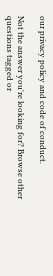our privacy policy and code of conduct.

Not the answer you're looking for? Browse other questions tagged or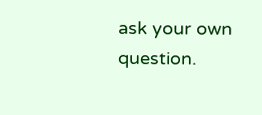ask your own question.